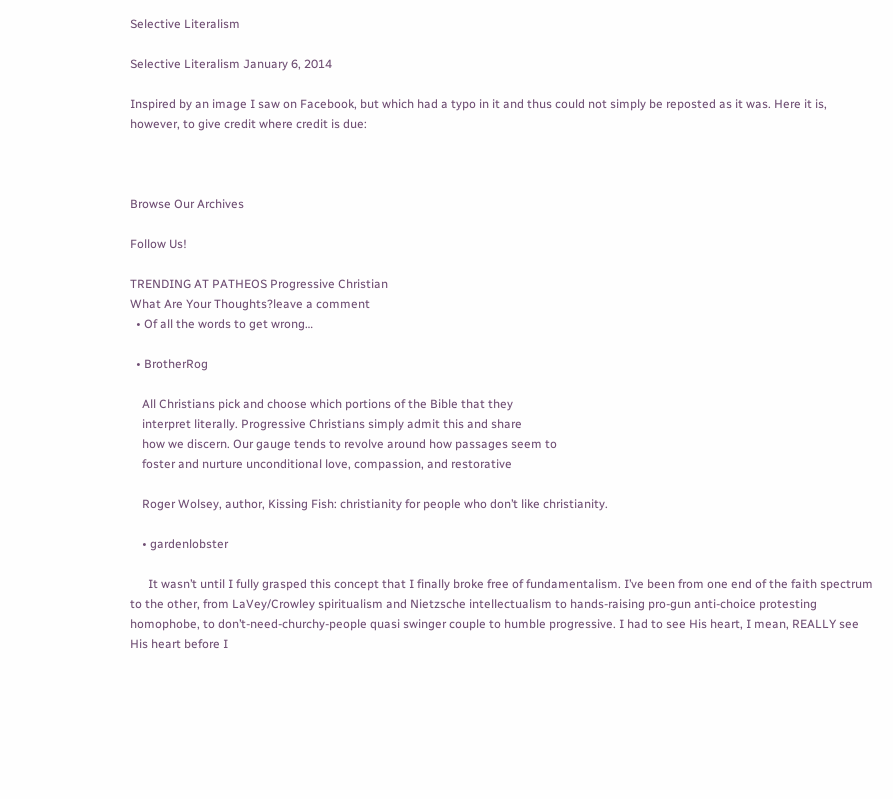Selective Literalism

Selective Literalism January 6, 2014

Inspired by an image I saw on Facebook, but which had a typo in it and thus could not simply be reposted as it was. Here it is, however, to give credit where credit is due:



Browse Our Archives

Follow Us!

TRENDING AT PATHEOS Progressive Christian
What Are Your Thoughts?leave a comment
  • Of all the words to get wrong…

  • BrotherRog

    All Christians pick and choose which portions of the Bible that they
    interpret literally. Progressive Christians simply admit this and share
    how we discern. Our gauge tends to revolve around how passages seem to
    foster and nurture unconditional love, compassion, and restorative

    Roger Wolsey, author, Kissing Fish: christianity for people who don’t like christianity.

    • gardenlobster

      It wasn’t until I fully grasped this concept that I finally broke free of fundamentalism. I’ve been from one end of the faith spectrum to the other, from LaVey/Crowley spiritualism and Nietzsche intellectualism to hands-raising pro-gun anti-choice protesting homophobe, to don’t-need-churchy-people quasi swinger couple to humble progressive. I had to see His heart, I mean, REALLY see His heart before I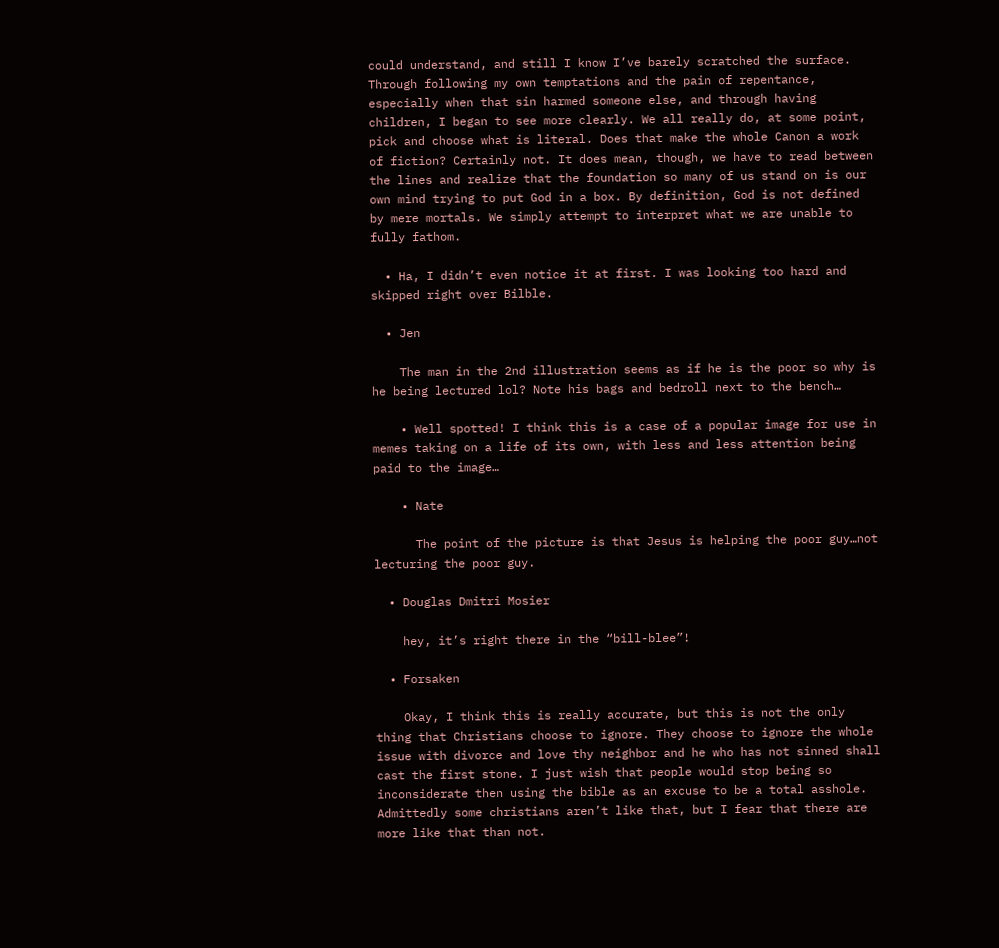could understand, and still I know I’ve barely scratched the surface. Through following my own temptations and the pain of repentance, especially when that sin harmed someone else, and through having children, I began to see more clearly. We all really do, at some point, pick and choose what is literal. Does that make the whole Canon a work of fiction? Certainly not. It does mean, though, we have to read between the lines and realize that the foundation so many of us stand on is our own mind trying to put God in a box. By definition, God is not defined by mere mortals. We simply attempt to interpret what we are unable to fully fathom.

  • Ha, I didn’t even notice it at first. I was looking too hard and skipped right over Bilble.

  • Jen

    The man in the 2nd illustration seems as if he is the poor so why is he being lectured lol? Note his bags and bedroll next to the bench…

    • Well spotted! I think this is a case of a popular image for use in memes taking on a life of its own, with less and less attention being paid to the image…

    • Nate

      The point of the picture is that Jesus is helping the poor guy…not lecturing the poor guy.

  • Douglas Dmitri Mosier

    hey, it’s right there in the “bill-blee”!

  • Forsaken

    Okay, I think this is really accurate, but this is not the only thing that Christians choose to ignore. They choose to ignore the whole issue with divorce and love thy neighbor and he who has not sinned shall cast the first stone. I just wish that people would stop being so inconsiderate then using the bible as an excuse to be a total asshole. Admittedly some christians aren’t like that, but I fear that there are more like that than not.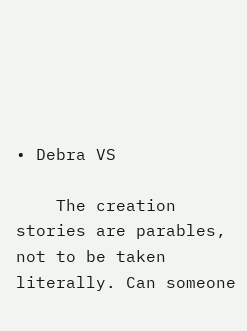• Debra VS

    The creation stories are parables, not to be taken literally. Can someone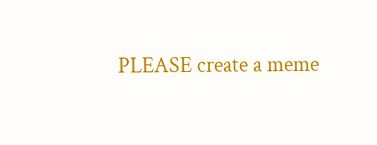PLEASE create a meme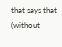that says that (without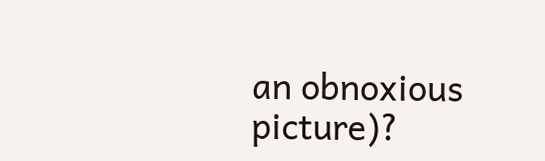an obnoxious picture)?